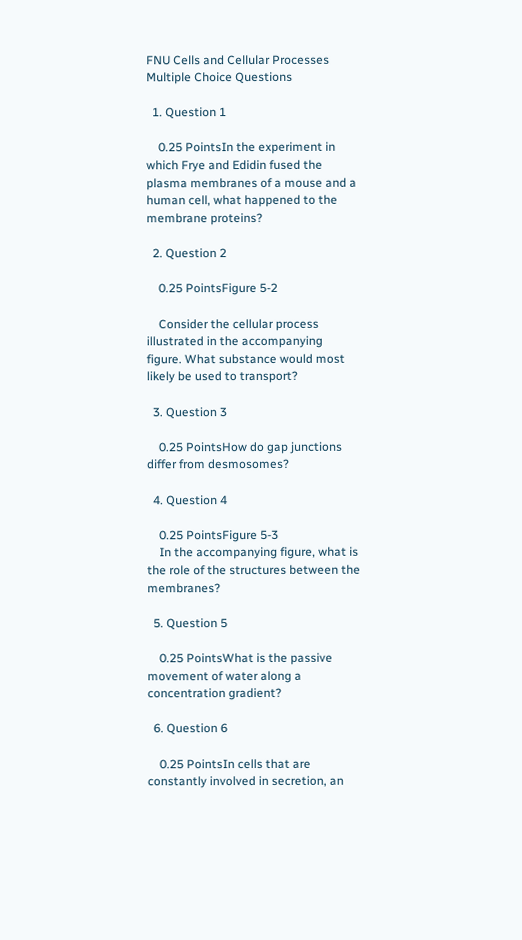FNU Cells and Cellular Processes Multiple Choice Questions

  1. Question 1

    0.25 PointsIn the experiment in which Frye and Edidin fused the plasma membranes of a mouse and a human cell, what happened to the membrane proteins?

  2. Question 2

    0.25 PointsFigure 5-2

    Consider the cellular process illustrated in the accompanying figure. What substance would most likely be used to transport?

  3. Question 3

    0.25 PointsHow do gap junctions differ from desmosomes?

  4. Question 4

    0.25 PointsFigure 5-3
    In the accompanying figure, what is the role of the structures between the membranes?

  5. Question 5

    0.25 PointsWhat is the passive movement of water along a concentration gradient?

  6. Question 6

    0.25 PointsIn cells that are constantly involved in secretion, an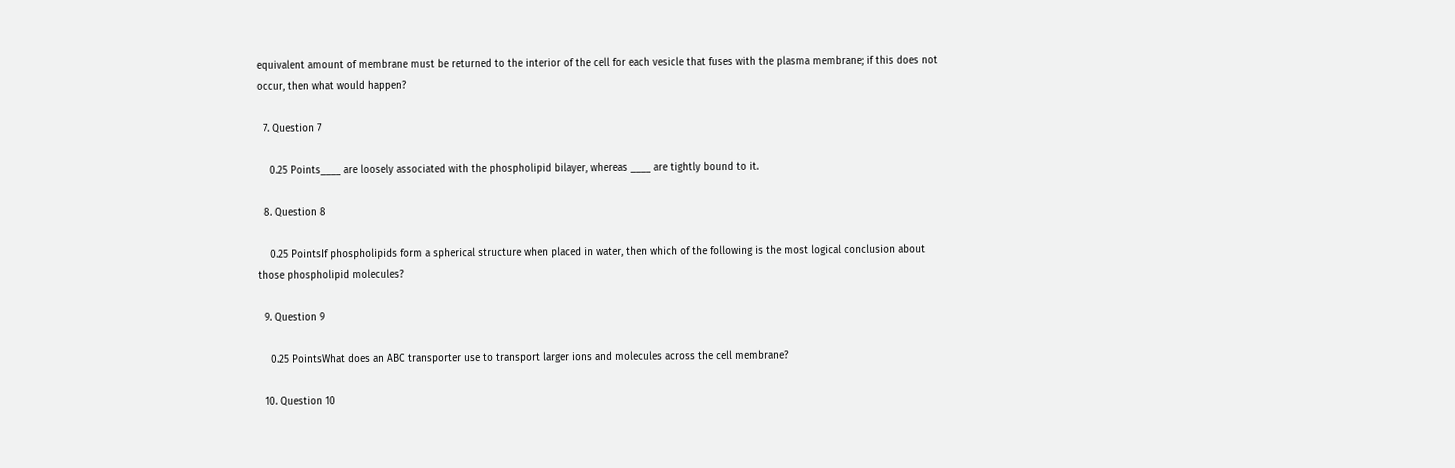equivalent amount of membrane must be returned to the interior of the cell for each vesicle that fuses with the plasma membrane; if this does not occur, then what would happen?

  7. Question 7

    0.25 Points____ are loosely associated with the phospholipid bilayer, whereas ____ are tightly bound to it.

  8. Question 8

    0.25 PointsIf phospholipids form a spherical structure when placed in water, then which of the following is the most logical conclusion about those phospholipid molecules?

  9. Question 9

    0.25 PointsWhat does an ABC transporter use to transport larger ions and molecules across the cell membrane?

  10. Question 10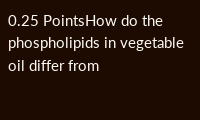0.25 PointsHow do the phospholipids in vegetable oil differ from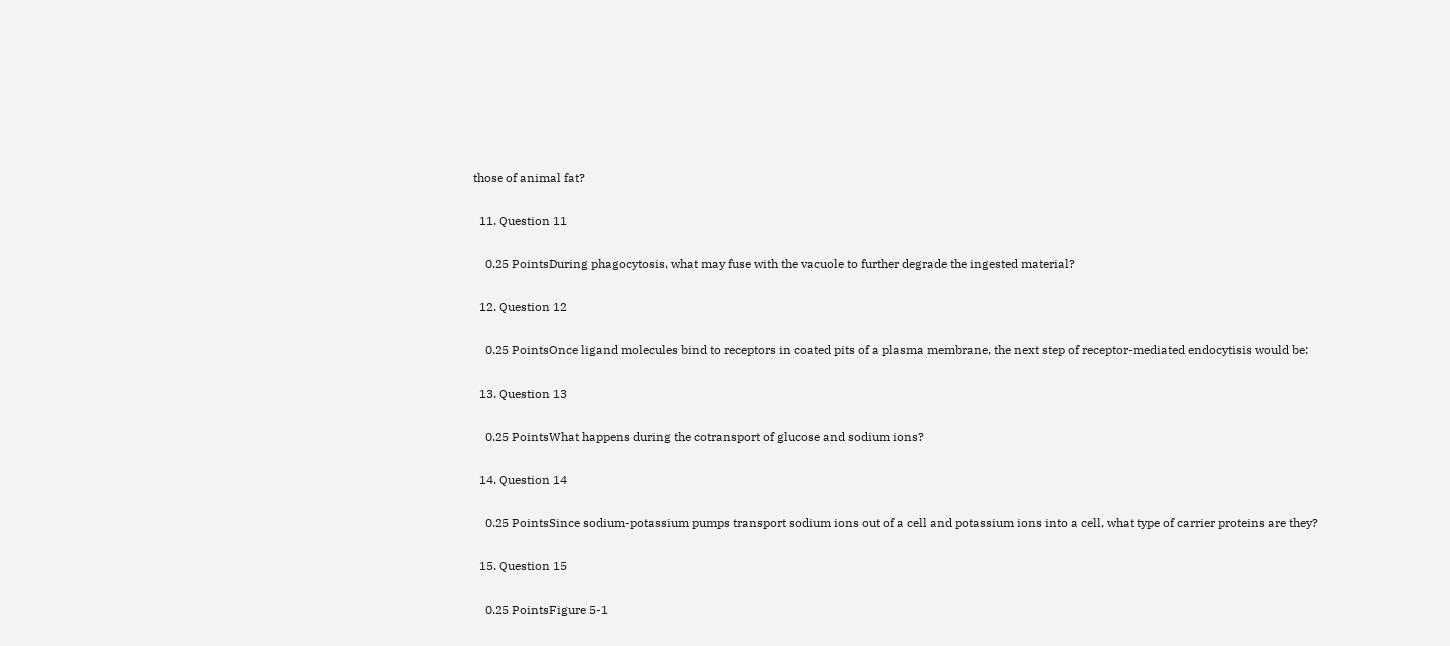those of animal fat?

  11. Question 11

    0.25 PointsDuring phagocytosis, what may fuse with the vacuole to further degrade the ingested material?

  12. Question 12

    0.25 PointsOnce ligand molecules bind to receptors in coated pits of a plasma membrane, the next step of receptor-mediated endocytisis would be:

  13. Question 13

    0.25 PointsWhat happens during the cotransport of glucose and sodium ions?

  14. Question 14

    0.25 PointsSince sodium-potassium pumps transport sodium ions out of a cell and potassium ions into a cell, what type of carrier proteins are they?

  15. Question 15

    0.25 PointsFigure 5-1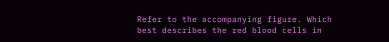Refer to the accompanying figure. Which best describes the red blood cells in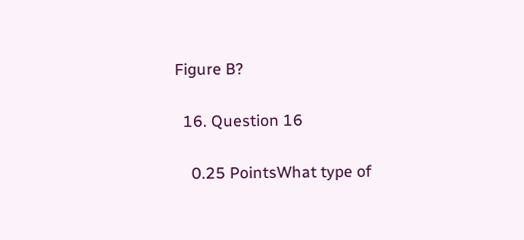Figure B?

  16. Question 16

    0.25 PointsWhat type of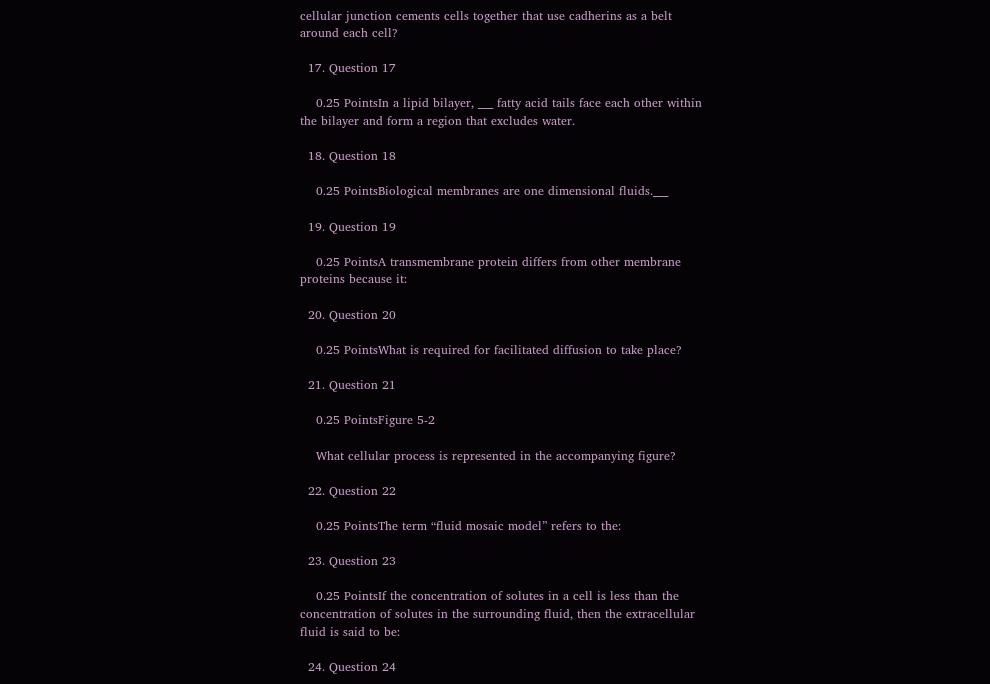cellular junction cements cells together that use cadherins as a belt around each cell?

  17. Question 17

    0.25 PointsIn a lipid bilayer, ___ fatty acid tails face each other within the bilayer and form a region that excludes water.

  18. Question 18

    0.25 PointsBiological membranes are one dimensional fluids.___

  19. Question 19

    0.25 PointsA transmembrane protein differs from other membrane proteins because it:

  20. Question 20

    0.25 PointsWhat is required for facilitated diffusion to take place?

  21. Question 21

    0.25 PointsFigure 5-2

    What cellular process is represented in the accompanying figure?

  22. Question 22

    0.25 PointsThe term “fluid mosaic model” refers to the:

  23. Question 23

    0.25 PointsIf the concentration of solutes in a cell is less than the concentration of solutes in the surrounding fluid, then the extracellular fluid is said to be:

  24. Question 24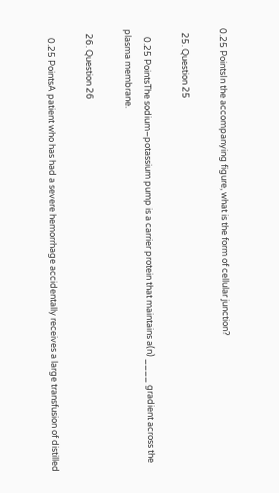0.25 PointsIn the accompanying figure, what is the form of cellular junction?

  25. Question 25

    0.25 PointsThe sodium–potassium pump is a carrier protein that maintains a(n) ____ gradient across the plasma membrane.

  26. Question 26

    0.25 PointsA patient who has had a severe hemorrhage accidentally receives a large transfusion of distilled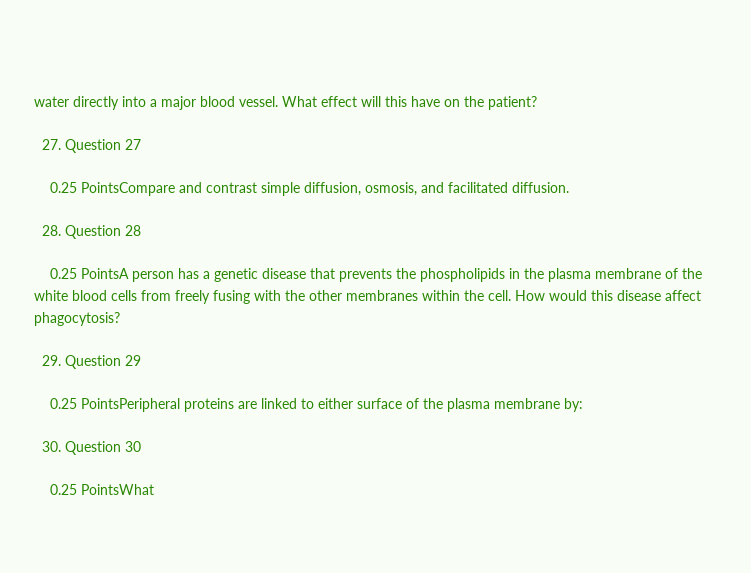water directly into a major blood vessel. What effect will this have on the patient?

  27. Question 27

    0.25 PointsCompare and contrast simple diffusion, osmosis, and facilitated diffusion.

  28. Question 28

    0.25 PointsA person has a genetic disease that prevents the phospholipids in the plasma membrane of the white blood cells from freely fusing with the other membranes within the cell. How would this disease affect phagocytosis?

  29. Question 29

    0.25 PointsPeripheral proteins are linked to either surface of the plasma membrane by:

  30. Question 30

    0.25 PointsWhat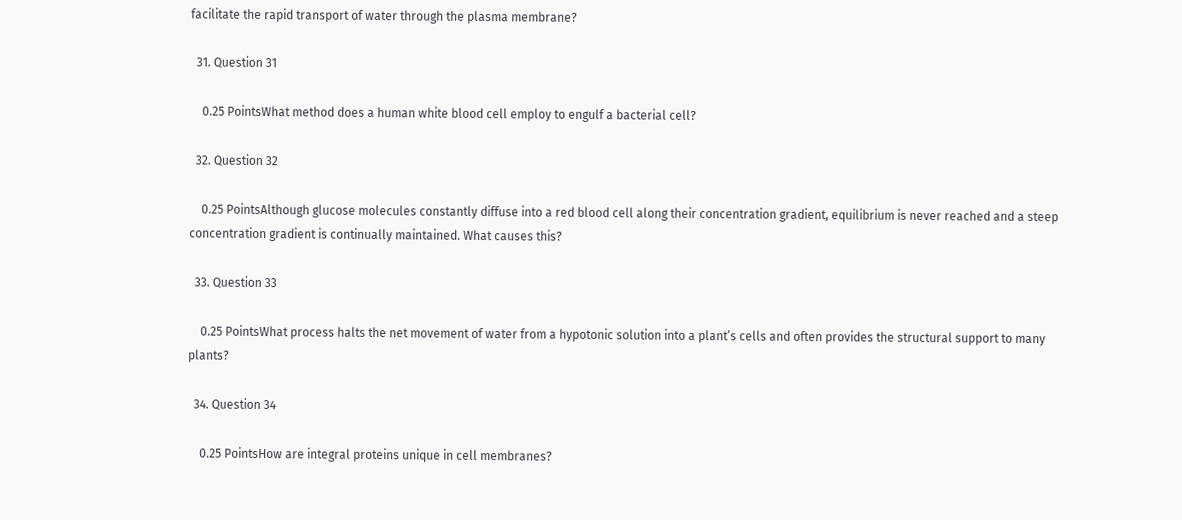facilitate the rapid transport of water through the plasma membrane?

  31. Question 31

    0.25 PointsWhat method does a human white blood cell employ to engulf a bacterial cell?

  32. Question 32

    0.25 PointsAlthough glucose molecules constantly diffuse into a red blood cell along their concentration gradient, equilibrium is never reached and a steep concentration gradient is continually maintained. What causes this?

  33. Question 33

    0.25 PointsWhat process halts the net movement of water from a hypotonic solution into a plant’s cells and often provides the structural support to many plants?

  34. Question 34

    0.25 PointsHow are integral proteins unique in cell membranes?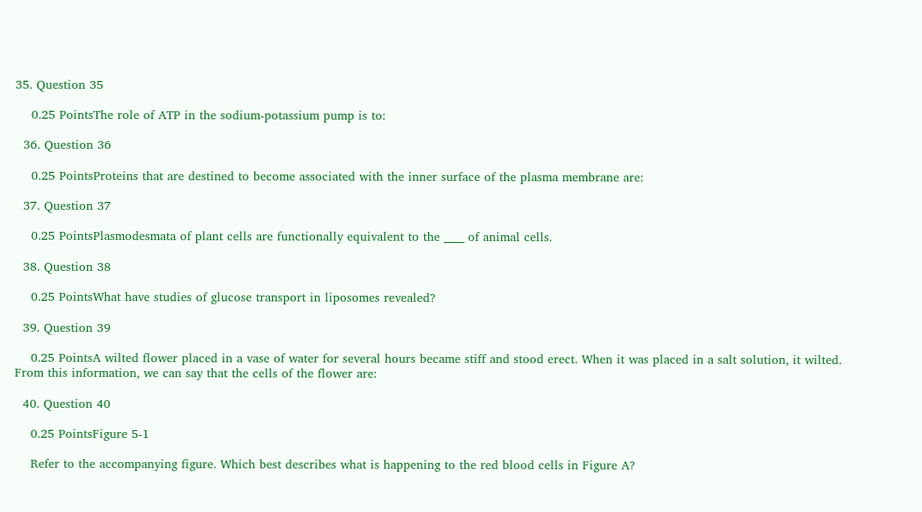35. Question 35

    0.25 PointsThe role of ATP in the sodium-potassium pump is to:

  36. Question 36

    0.25 PointsProteins that are destined to become associated with the inner surface of the plasma membrane are:

  37. Question 37

    0.25 PointsPlasmodesmata of plant cells are functionally equivalent to the ____ of animal cells.

  38. Question 38

    0.25 PointsWhat have studies of glucose transport in liposomes revealed?

  39. Question 39

    0.25 PointsA wilted flower placed in a vase of water for several hours became stiff and stood erect. When it was placed in a salt solution, it wilted. From this information, we can say that the cells of the flower are:

  40. Question 40

    0.25 PointsFigure 5-1

    Refer to the accompanying figure. Which best describes what is happening to the red blood cells in Figure A?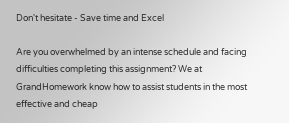Don't hesitate - Save time and Excel

Are you overwhelmed by an intense schedule and facing difficulties completing this assignment? We at GrandHomework know how to assist students in the most effective and cheap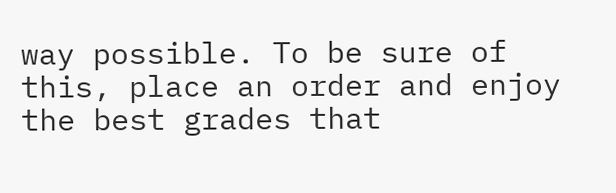way possible. To be sure of this, place an order and enjoy the best grades that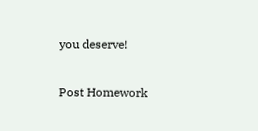you deserve!

Post Homework